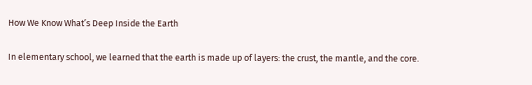How We Know What’s Deep Inside the Earth

In elementary school, we learned that the earth is made up of layers: the crust, the mantle, and the core.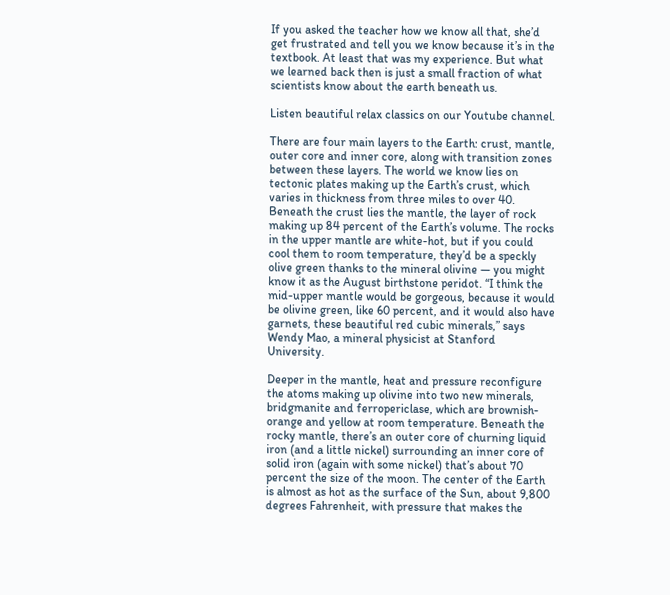If you asked the teacher how we know all that, she’d get frustrated and tell you we know because it’s in the textbook. At least that was my experience. But what we learned back then is just a small fraction of what scientists know about the earth beneath us.

Listen beautiful relax classics on our Youtube channel.

There are four main layers to the Earth: crust, mantle, outer core and inner core, along with transition zones between these layers. The world we know lies on tectonic plates making up the Earth’s crust, which varies in thickness from three miles to over 40. Beneath the crust lies the mantle, the layer of rock making up 84 percent of the Earth’s volume. The rocks in the upper mantle are white-hot, but if you could cool them to room temperature, they’d be a speckly olive green thanks to the mineral olivine — you might know it as the August birthstone peridot. “I think the mid-upper mantle would be gorgeous, because it would be olivine green, like 60 percent, and it would also have garnets, these beautiful red cubic minerals,” says Wendy Mao, a mineral physicist at Stanford University.

Deeper in the mantle, heat and pressure reconfigure the atoms making up olivine into two new minerals, bridgmanite and ferropericlase, which are brownish-orange and yellow at room temperature. Beneath the rocky mantle, there’s an outer core of churning liquid iron (and a little nickel) surrounding an inner core of solid iron (again with some nickel) that’s about 70 percent the size of the moon. The center of the Earth is almost as hot as the surface of the Sun, about 9,800 degrees Fahrenheit, with pressure that makes the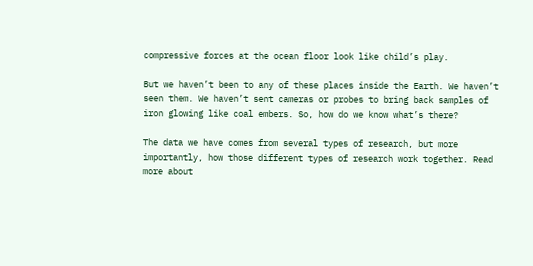compressive forces at the ocean floor look like child’s play.

But we haven’t been to any of these places inside the Earth. We haven’t seen them. We haven’t sent cameras or probes to bring back samples of iron glowing like coal embers. So, how do we know what’s there?

The data we have comes from several types of research, but more importantly, how those different types of research work together. Read more about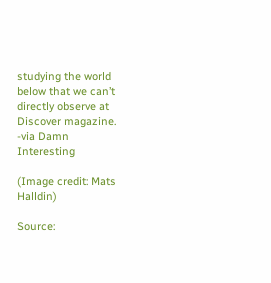studying the world below that we can’t directly observe at Discover magazine.  -via Damn Interesting

(Image credit: Mats Halldin)

Source: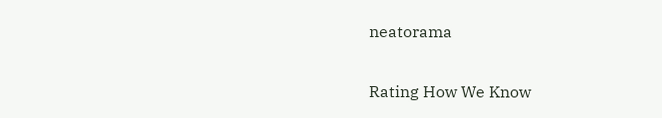neatorama

Rating How We Know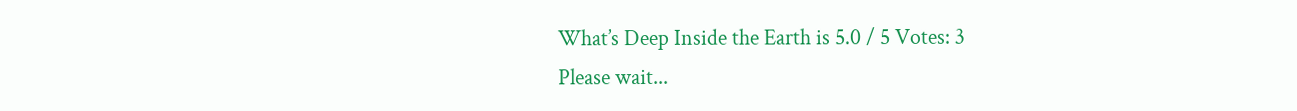What’s Deep Inside the Earth is 5.0 / 5 Votes: 3
Please wait...